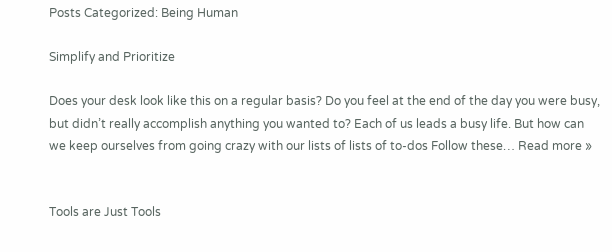Posts Categorized: Being Human

Simplify and Prioritize

Does your desk look like this on a regular basis? Do you feel at the end of the day you were busy, but didn’t really accomplish anything you wanted to? Each of us leads a busy life. But how can we keep ourselves from going crazy with our lists of lists of to-dos Follow these… Read more »


Tools are Just Tools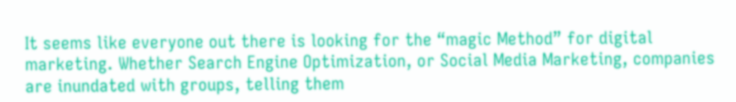It seems like everyone out there is looking for the “magic Method” for digital marketing. Whether Search Engine Optimization, or Social Media Marketing, companies are inundated with groups, telling them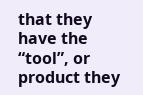that they have the “tool”, or product they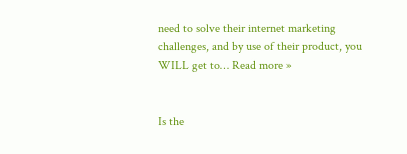need to solve their internet marketing challenges, and by use of their product, you WILL get to… Read more »


Is the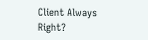Client Always Right?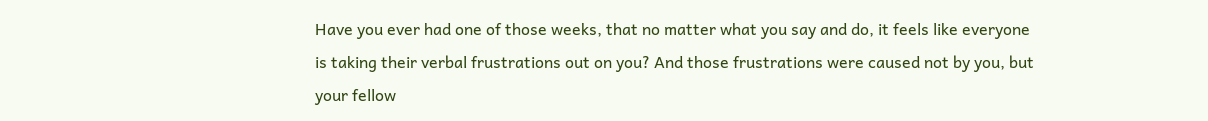Have you ever had one of those weeks, that no matter what you say and do, it feels like everyone is taking their verbal frustrations out on you? And those frustrations were caused not by you, but your fellow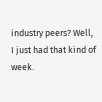industry peers? Well, I just had that kind of week.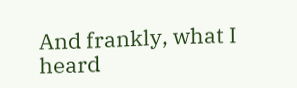And frankly, what I heard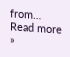from… Read more »